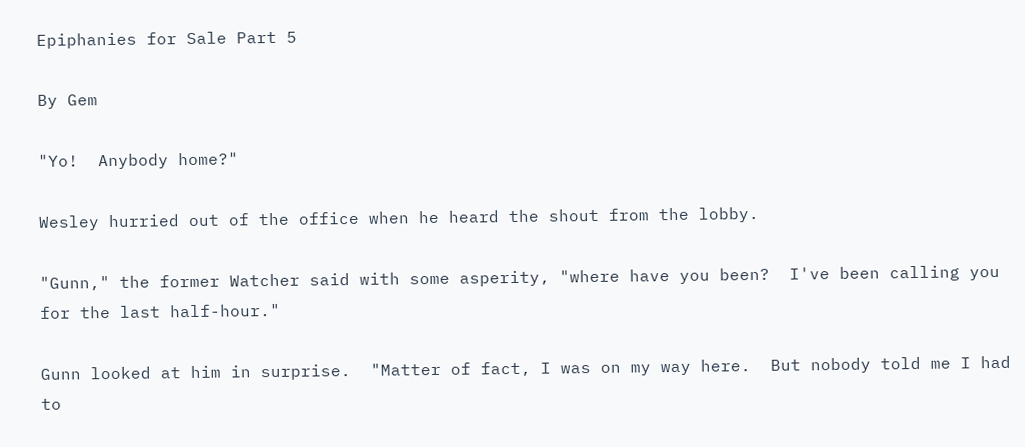Epiphanies for Sale Part 5

By Gem

"Yo!  Anybody home?"

Wesley hurried out of the office when he heard the shout from the lobby.

"Gunn," the former Watcher said with some asperity, "where have you been?  I've been calling you for the last half-hour."

Gunn looked at him in surprise.  "Matter of fact, I was on my way here.  But nobody told me I had to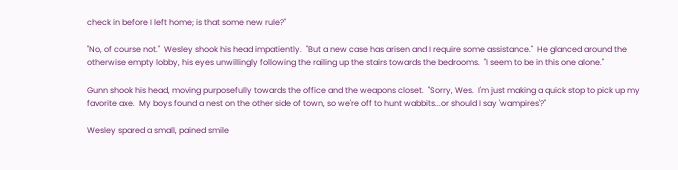check in before I left home; is that some new rule?"

"No, of course not."  Wesley shook his head impatiently.  "But a new case has arisen and I require some assistance."  He glanced around the otherwise empty lobby, his eyes unwillingly following the railing up the stairs towards the bedrooms.  "I seem to be in this one alone."

Gunn shook his head, moving purposefully towards the office and the weapons closet.  "Sorry, Wes.  I'm just making a quick stop to pick up my favorite axe.  My boys found a nest on the other side of town, so we're off to hunt wabbits...or should I say 'wampires'?"

Wesley spared a small, pained smile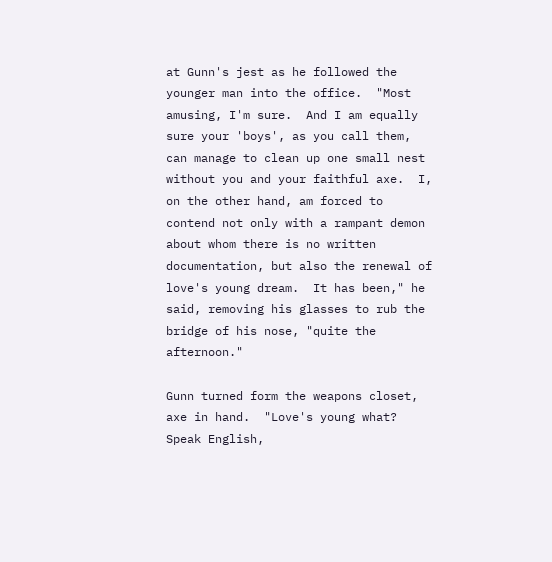at Gunn's jest as he followed the younger man into the office.  "Most amusing, I'm sure.  And I am equally sure your 'boys', as you call them, can manage to clean up one small nest without you and your faithful axe.  I, on the other hand, am forced to contend not only with a rampant demon about whom there is no written documentation, but also the renewal of love's young dream.  It has been," he said, removing his glasses to rub the bridge of his nose, "quite the afternoon."

Gunn turned form the weapons closet, axe in hand.  "Love's young what?  Speak English,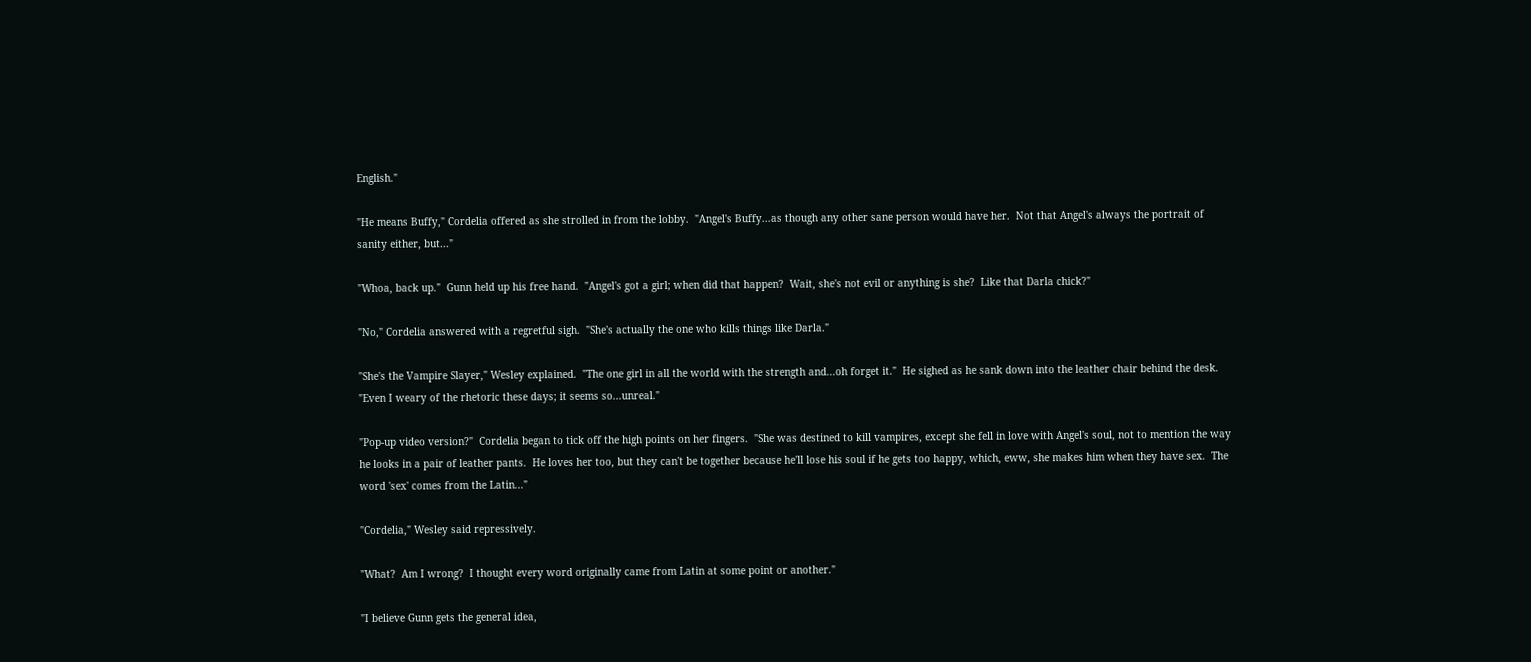English."

"He means Buffy," Cordelia offered as she strolled in from the lobby.  "Angel's Buffy...as though any other sane person would have her.  Not that Angel's always the portrait of sanity either, but..."

"Whoa, back up."  Gunn held up his free hand.  "Angel's got a girl; when did that happen?  Wait, she's not evil or anything is she?  Like that Darla chick?"

"No," Cordelia answered with a regretful sigh.  "She's actually the one who kills things like Darla."

"She's the Vampire Slayer," Wesley explained.  "The one girl in all the world with the strength and...oh forget it."  He sighed as he sank down into the leather chair behind the desk.  "Even I weary of the rhetoric these days; it seems so...unreal."

"Pop-up video version?"  Cordelia began to tick off the high points on her fingers.  "She was destined to kill vampires, except she fell in love with Angel's soul, not to mention the way he looks in a pair of leather pants.  He loves her too, but they can't be together because he'll lose his soul if he gets too happy, which, eww, she makes him when they have sex.  The word 'sex' comes from the Latin..."

"Cordelia," Wesley said repressively.

"What?  Am I wrong?  I thought every word originally came from Latin at some point or another."

"I believe Gunn gets the general idea,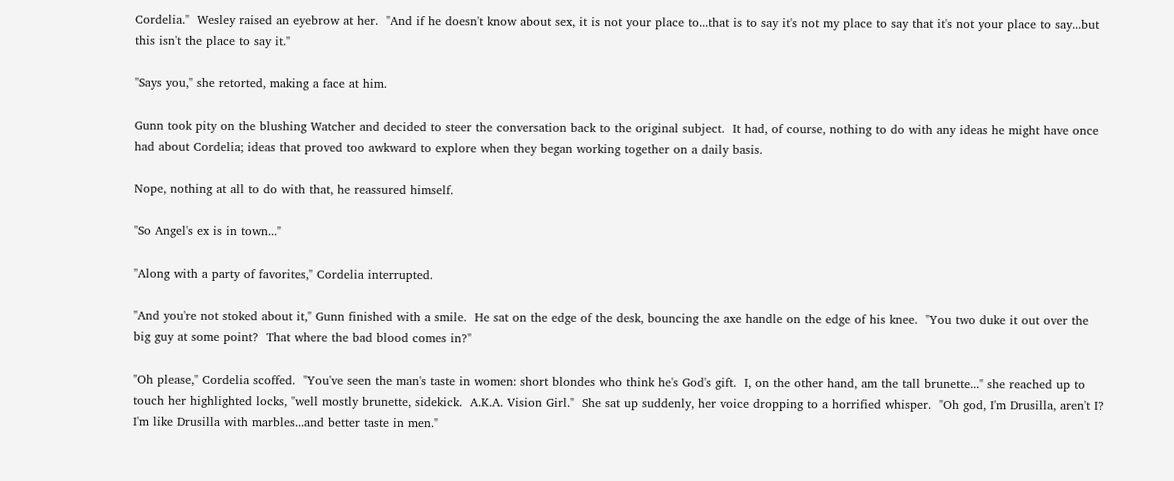Cordelia."  Wesley raised an eyebrow at her.  "And if he doesn't know about sex, it is not your place to...that is to say it's not my place to say that it's not your place to say...but this isn't the place to say it."

"Says you," she retorted, making a face at him.

Gunn took pity on the blushing Watcher and decided to steer the conversation back to the original subject.  It had, of course, nothing to do with any ideas he might have once had about Cordelia; ideas that proved too awkward to explore when they began working together on a daily basis.

Nope, nothing at all to do with that, he reassured himself.

"So Angel's ex is in town..."

"Along with a party of favorites," Cordelia interrupted.

"And you're not stoked about it," Gunn finished with a smile.  He sat on the edge of the desk, bouncing the axe handle on the edge of his knee.  "You two duke it out over the big guy at some point?  That where the bad blood comes in?"

"Oh please," Cordelia scoffed.  "You've seen the man's taste in women: short blondes who think he's God's gift.  I, on the other hand, am the tall brunette..." she reached up to touch her highlighted locks, "well mostly brunette, sidekick.  A.K.A. Vision Girl."  She sat up suddenly, her voice dropping to a horrified whisper.  "Oh god, I'm Drusilla, aren't I?  I'm like Drusilla with marbles...and better taste in men."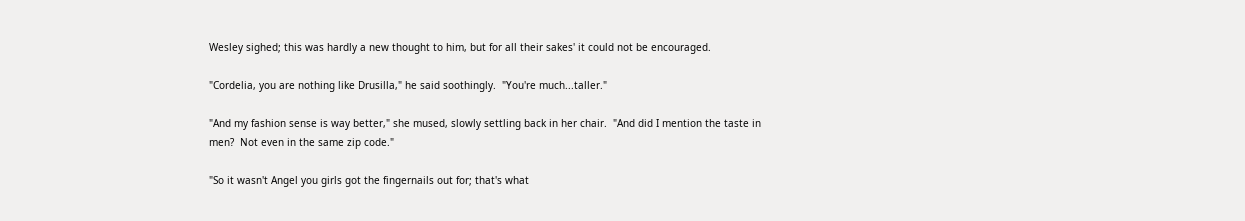Wesley sighed; this was hardly a new thought to him, but for all their sakes' it could not be encouraged.

"Cordelia, you are nothing like Drusilla," he said soothingly.  "You're much...taller."

"And my fashion sense is way better," she mused, slowly settling back in her chair.  "And did I mention the taste in men?  Not even in the same zip code."

"So it wasn't Angel you girls got the fingernails out for; that's what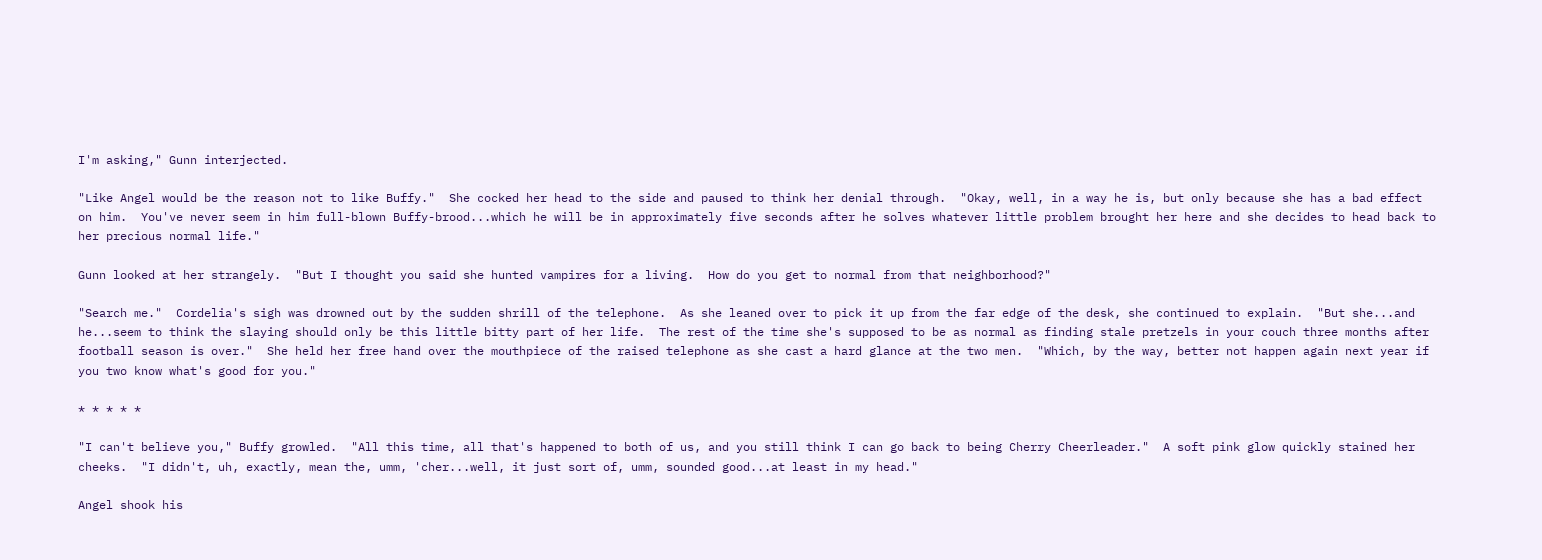I'm asking," Gunn interjected.

"Like Angel would be the reason not to like Buffy."  She cocked her head to the side and paused to think her denial through.  "Okay, well, in a way he is, but only because she has a bad effect on him.  You've never seem in him full-blown Buffy-brood...which he will be in approximately five seconds after he solves whatever little problem brought her here and she decides to head back to her precious normal life."

Gunn looked at her strangely.  "But I thought you said she hunted vampires for a living.  How do you get to normal from that neighborhood?"

"Search me."  Cordelia's sigh was drowned out by the sudden shrill of the telephone.  As she leaned over to pick it up from the far edge of the desk, she continued to explain.  "But she...and he...seem to think the slaying should only be this little bitty part of her life.  The rest of the time she's supposed to be as normal as finding stale pretzels in your couch three months after football season is over."  She held her free hand over the mouthpiece of the raised telephone as she cast a hard glance at the two men.  "Which, by the way, better not happen again next year if you two know what's good for you."

* * * * *

"I can't believe you," Buffy growled.  "All this time, all that's happened to both of us, and you still think I can go back to being Cherry Cheerleader."  A soft pink glow quickly stained her cheeks.  "I didn't, uh, exactly, mean the, umm, 'cher...well, it just sort of, umm, sounded good...at least in my head."

Angel shook his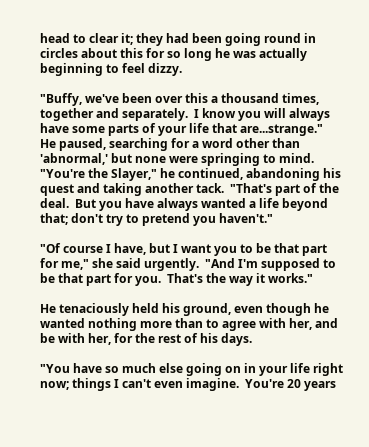head to clear it; they had been going round in circles about this for so long he was actually beginning to feel dizzy.

"Buffy, we've been over this a thousand times, together and separately.  I know you will always have some parts of your life that are...strange."  He paused, searching for a word other than 'abnormal,' but none were springing to mind.  "You're the Slayer," he continued, abandoning his quest and taking another tack.  "That's part of the deal.  But you have always wanted a life beyond that; don't try to pretend you haven't."

"Of course I have, but I want you to be that part for me," she said urgently.  "And I'm supposed to be that part for you.  That's the way it works."

He tenaciously held his ground, even though he wanted nothing more than to agree with her, and be with her, for the rest of his days.

"You have so much else going on in your life right now; things I can't even imagine.  You're 20 years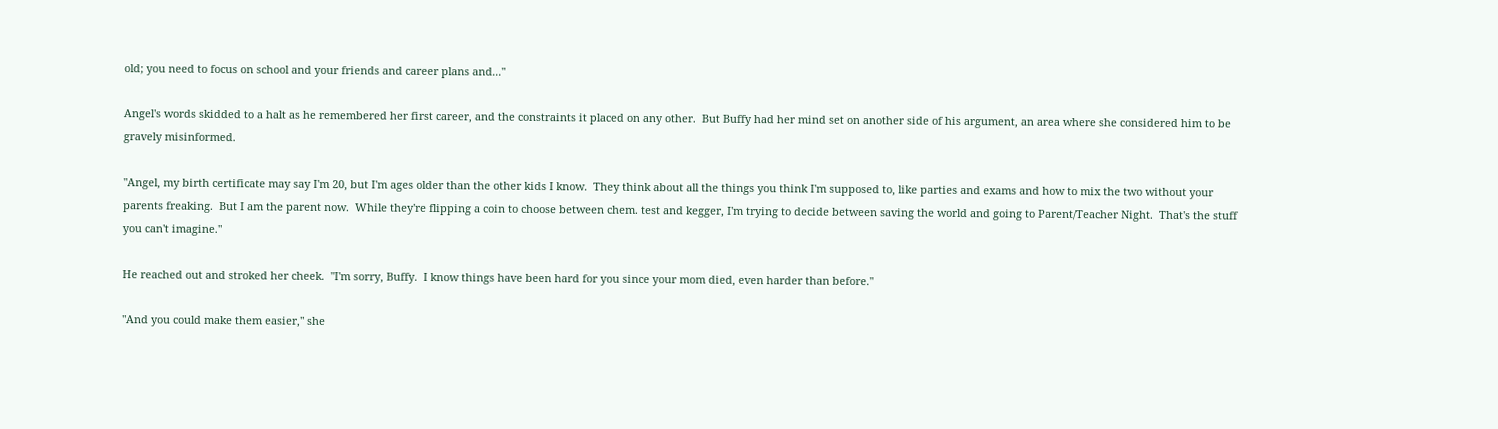old; you need to focus on school and your friends and career plans and..."

Angel's words skidded to a halt as he remembered her first career, and the constraints it placed on any other.  But Buffy had her mind set on another side of his argument, an area where she considered him to be gravely misinformed.

"Angel, my birth certificate may say I'm 20, but I'm ages older than the other kids I know.  They think about all the things you think I'm supposed to, like parties and exams and how to mix the two without your parents freaking.  But I am the parent now.  While they're flipping a coin to choose between chem. test and kegger, I'm trying to decide between saving the world and going to Parent/Teacher Night.  That's the stuff you can't imagine."

He reached out and stroked her cheek.  "I'm sorry, Buffy.  I know things have been hard for you since your mom died, even harder than before."

"And you could make them easier," she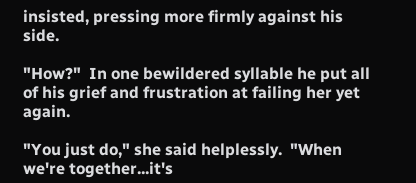insisted, pressing more firmly against his side.

"How?"  In one bewildered syllable he put all of his grief and frustration at failing her yet again.

"You just do," she said helplessly.  "When we're together...it's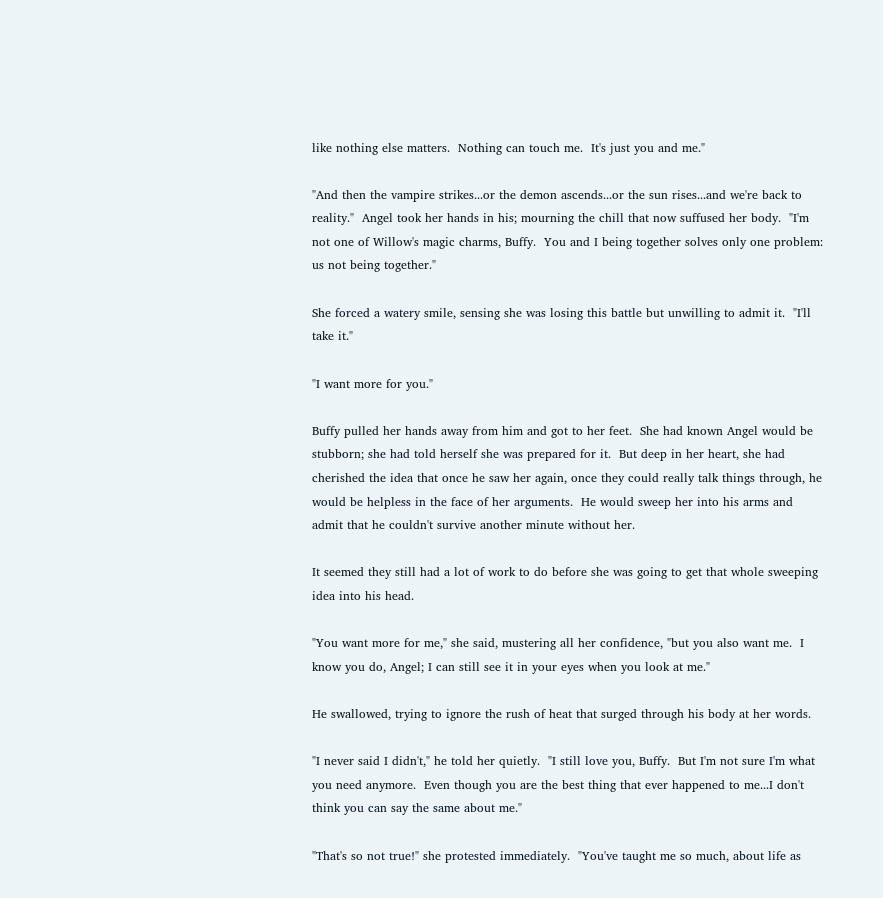like nothing else matters.  Nothing can touch me.  It's just you and me."

"And then the vampire strikes...or the demon ascends...or the sun rises...and we're back to reality."  Angel took her hands in his; mourning the chill that now suffused her body.  "I'm not one of Willow's magic charms, Buffy.  You and I being together solves only one problem: us not being together."

She forced a watery smile, sensing she was losing this battle but unwilling to admit it.  "I'll take it."

"I want more for you."

Buffy pulled her hands away from him and got to her feet.  She had known Angel would be stubborn; she had told herself she was prepared for it.  But deep in her heart, she had cherished the idea that once he saw her again, once they could really talk things through, he would be helpless in the face of her arguments.  He would sweep her into his arms and admit that he couldn't survive another minute without her.

It seemed they still had a lot of work to do before she was going to get that whole sweeping idea into his head.

"You want more for me," she said, mustering all her confidence, "but you also want me.  I know you do, Angel; I can still see it in your eyes when you look at me."

He swallowed, trying to ignore the rush of heat that surged through his body at her words.

"I never said I didn't," he told her quietly.  "I still love you, Buffy.  But I'm not sure I'm what you need anymore.  Even though you are the best thing that ever happened to me...I don't think you can say the same about me."

"That's so not true!" she protested immediately.  "You've taught me so much, about life as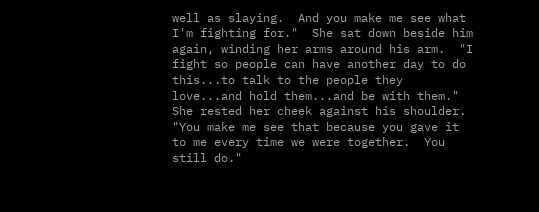well as slaying.  And you make me see what I'm fighting for."  She sat down beside him again, winding her arms around his arm.  "I fight so people can have another day to do this...to talk to the people they love...and hold them...and be with them."  She rested her cheek against his shoulder.  "You make me see that because you gave it to me every time we were together.  You still do."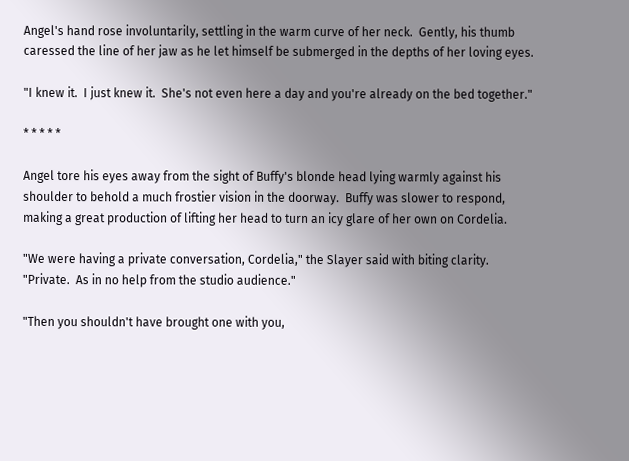Angel's hand rose involuntarily, settling in the warm curve of her neck.  Gently, his thumb caressed the line of her jaw as he let himself be submerged in the depths of her loving eyes.

"I knew it.  I just knew it.  She's not even here a day and you're already on the bed together."

* * * * *

Angel tore his eyes away from the sight of Buffy's blonde head lying warmly against his shoulder to behold a much frostier vision in the doorway.  Buffy was slower to respond, making a great production of lifting her head to turn an icy glare of her own on Cordelia.

"We were having a private conversation, Cordelia," the Slayer said with biting clarity.  "Private.  As in no help from the studio audience."

"Then you shouldn't have brought one with you,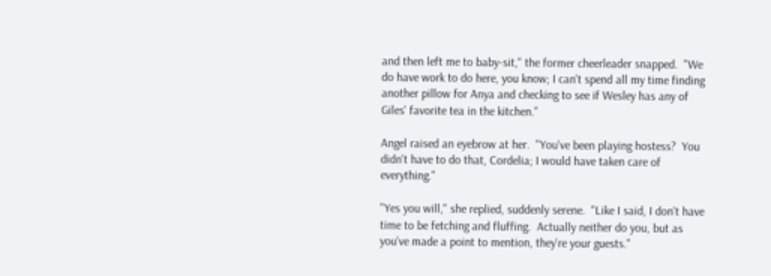and then left me to baby-sit," the former cheerleader snapped.  "We do have work to do here, you know; I can't spend all my time finding another pillow for Anya and checking to see if Wesley has any of Giles' favorite tea in the kitchen."

Angel raised an eyebrow at her.  "You've been playing hostess?  You didn't have to do that, Cordelia; I would have taken care of everything."

"Yes you will," she replied, suddenly serene.  "Like I said, I don't have time to be fetching and fluffing.  Actually neither do you, but as you've made a point to mention, they're your guests."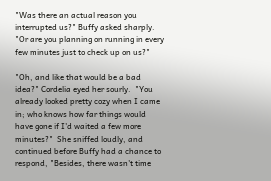"Was there an actual reason you interrupted us?" Buffy asked sharply.  "Or are you planning on running in every few minutes just to check up on us?"

"Oh, and like that would be a bad idea?" Cordelia eyed her sourly.  "You already looked pretty cozy when I came in; who knows how far things would have gone if I'd waited a few more minutes?"  She sniffed loudly, and continued before Buffy had a chance to respond, "Besides, there wasn't time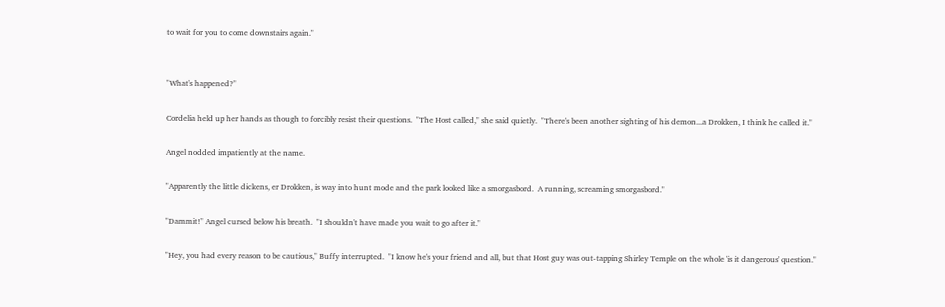to wait for you to come downstairs again."


"What's happened?"

Cordelia held up her hands as though to forcibly resist their questions.  "The Host called," she said quietly.  "There's been another sighting of his demon...a Drokken, I think he called it."

Angel nodded impatiently at the name.

"Apparently the little dickens, er Drokken, is way into hunt mode and the park looked like a smorgasbord.  A running, screaming smorgasbord."

"Dammit!" Angel cursed below his breath.  "I shouldn't have made you wait to go after it."

"Hey, you had every reason to be cautious," Buffy interrupted.  "I know he's your friend and all, but that Host guy was out-tapping Shirley Temple on the whole 'is it dangerous' question."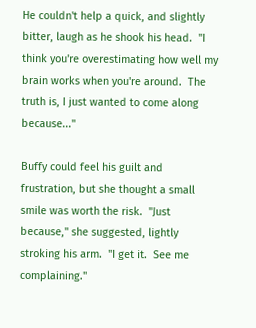He couldn't help a quick, and slightly bitter, laugh as he shook his head.  "I think you're overestimating how well my brain works when you're around.  The truth is, I just wanted to come along because..."

Buffy could feel his guilt and frustration, but she thought a small smile was worth the risk.  "Just because," she suggested, lightly stroking his arm.  "I get it.  See me complaining."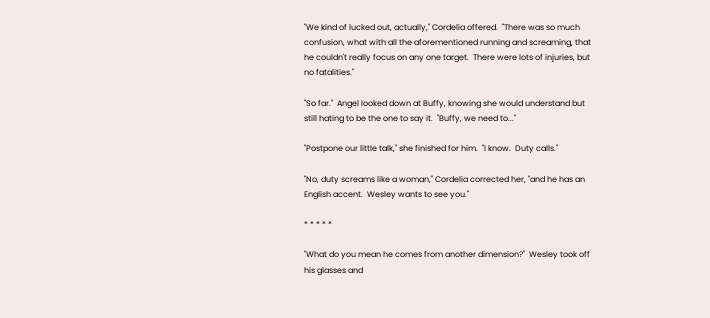"We kind of lucked out, actually," Cordelia offered.  "There was so much confusion, what with all the aforementioned running and screaming, that he couldn't really focus on any one target.  There were lots of injuries, but no fatalities."

"So far."  Angel looked down at Buffy, knowing she would understand but still hating to be the one to say it.  "Buffy, we need to..."

"Postpone our little talk," she finished for him.  "I know.  Duty calls."

"No, duty screams like a woman," Cordelia corrected her, "and he has an English accent.  Wesley wants to see you."

* * * * *

"What do you mean he comes from another dimension?"  Wesley took off his glasses and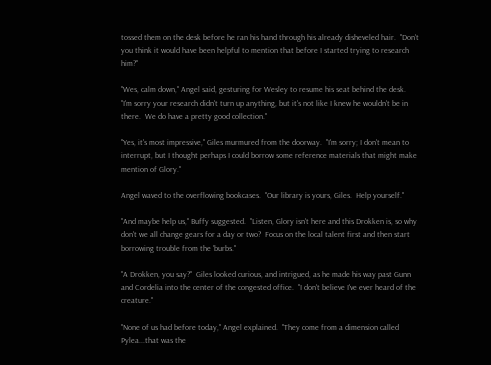tossed them on the desk before he ran his hand through his already disheveled hair.  "Don't you think it would have been helpful to mention that before I started trying to research him?"

"Wes, calm down," Angel said, gesturing for Wesley to resume his seat behind the desk.  "I'm sorry your research didn't turn up anything, but it's not like I knew he wouldn't be in there.  We do have a pretty good collection."

"Yes, it's most impressive," Giles murmured from the doorway.  "I'm sorry; I don't mean to interrupt, but I thought perhaps I could borrow some reference materials that might make mention of Glory."

Angel waved to the overflowing bookcases.  "Our library is yours, Giles.  Help yourself."

"And maybe help us," Buffy suggested.  "Listen, Glory isn't here and this Drokken is, so why don't we all change gears for a day or two?  Focus on the local talent first and then start borrowing trouble from the 'burbs."

"A Drokken, you say?"  Giles looked curious, and intrigued, as he made his way past Gunn and Cordelia into the center of the congested office.  "I don't believe I've ever heard of the creature."

"None of us had before today," Angel explained.  "They come from a dimension called Pylea...that was the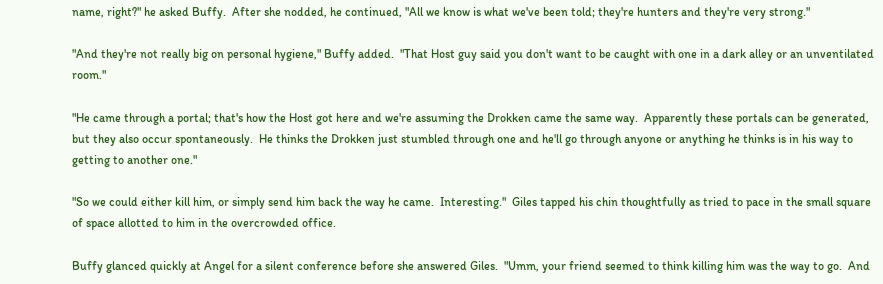name, right?" he asked Buffy.  After she nodded, he continued, "All we know is what we've been told; they're hunters and they're very strong."

"And they're not really big on personal hygiene," Buffy added.  "That Host guy said you don't want to be caught with one in a dark alley or an unventilated room."

"He came through a portal; that's how the Host got here and we're assuming the Drokken came the same way.  Apparently these portals can be generated, but they also occur spontaneously.  He thinks the Drokken just stumbled through one and he'll go through anyone or anything he thinks is in his way to getting to another one."

"So we could either kill him, or simply send him back the way he came.  Interesting."  Giles tapped his chin thoughtfully as tried to pace in the small square of space allotted to him in the overcrowded office.

Buffy glanced quickly at Angel for a silent conference before she answered Giles.  "Umm, your friend seemed to think killing him was the way to go.  And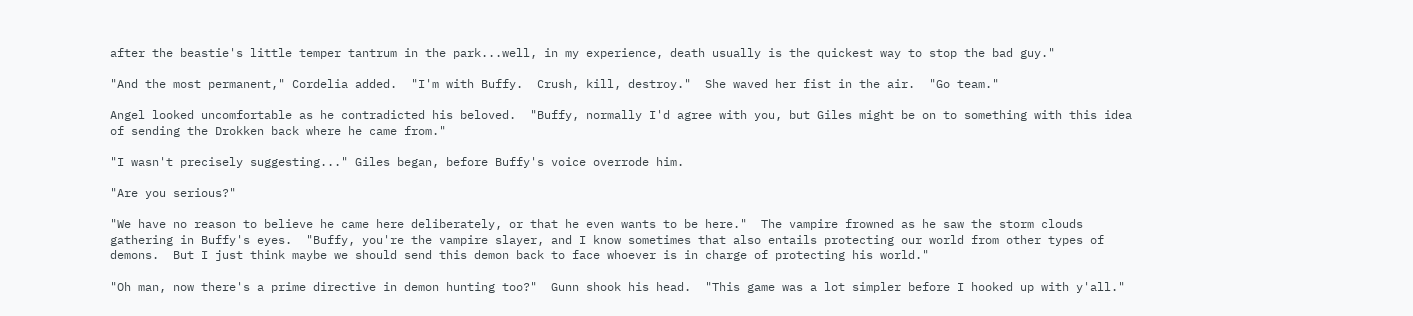after the beastie's little temper tantrum in the park...well, in my experience, death usually is the quickest way to stop the bad guy."

"And the most permanent," Cordelia added.  "I'm with Buffy.  Crush, kill, destroy."  She waved her fist in the air.  "Go team."

Angel looked uncomfortable as he contradicted his beloved.  "Buffy, normally I'd agree with you, but Giles might be on to something with this idea of sending the Drokken back where he came from."

"I wasn't precisely suggesting..." Giles began, before Buffy's voice overrode him.

"Are you serious?"

"We have no reason to believe he came here deliberately, or that he even wants to be here."  The vampire frowned as he saw the storm clouds gathering in Buffy's eyes.  "Buffy, you're the vampire slayer, and I know sometimes that also entails protecting our world from other types of demons.  But I just think maybe we should send this demon back to face whoever is in charge of protecting his world."

"Oh man, now there's a prime directive in demon hunting too?"  Gunn shook his head.  "This game was a lot simpler before I hooked up with y'all."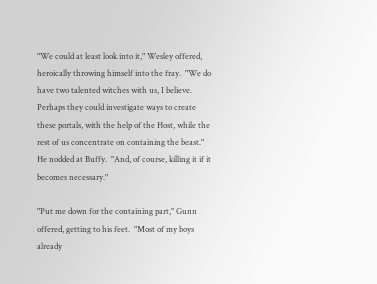"We could at least look into it," Wesley offered, heroically throwing himself into the fray.  "We do have two talented witches with us, I believe.  Perhaps they could investigate ways to create these portals, with the help of the Host, while the rest of us concentrate on containing the beast."  He nodded at Buffy.  "And, of course, killing it if it becomes necessary."

"Put me down for the containing part," Gunn offered, getting to his feet.  "Most of my boys already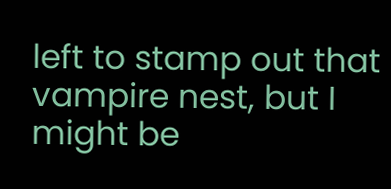left to stamp out that vampire nest, but I might be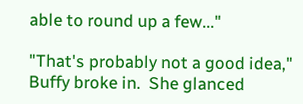able to round up a few..."

"That's probably not a good idea," Buffy broke in.  She glanced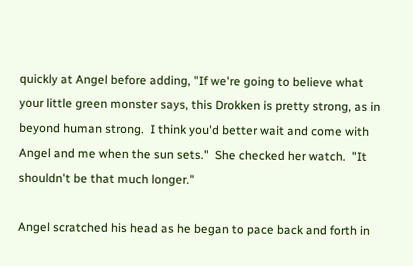quickly at Angel before adding, "If we're going to believe what your little green monster says, this Drokken is pretty strong, as in beyond human strong.  I think you'd better wait and come with Angel and me when the sun sets."  She checked her watch.  "It shouldn't be that much longer."

Angel scratched his head as he began to pace back and forth in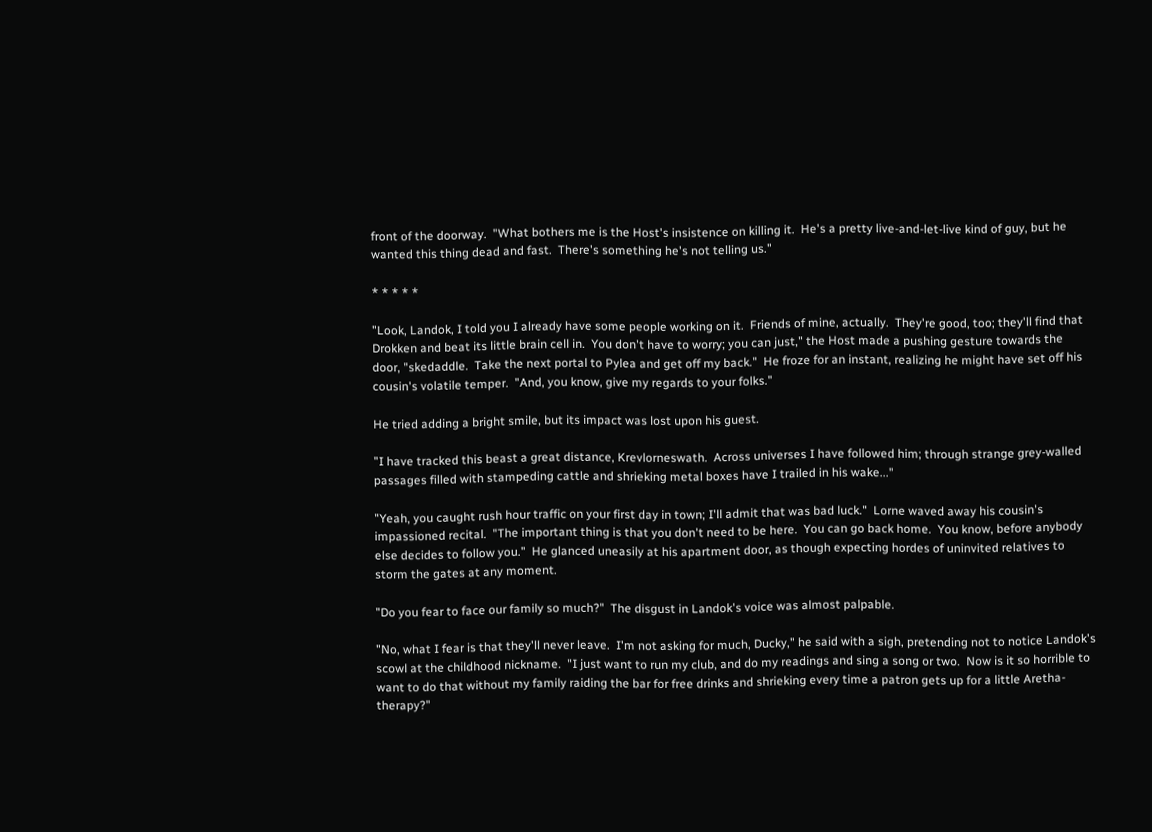front of the doorway.  "What bothers me is the Host's insistence on killing it.  He's a pretty live-and-let-live kind of guy, but he wanted this thing dead and fast.  There's something he's not telling us."

* * * * *

"Look, Landok, I told you I already have some people working on it.  Friends of mine, actually.  They're good, too; they'll find that Drokken and beat its little brain cell in.  You don't have to worry; you can just," the Host made a pushing gesture towards the door, "skedaddle.  Take the next portal to Pylea and get off my back."  He froze for an instant, realizing he might have set off his cousin's volatile temper.  "And, you know, give my regards to your folks."

He tried adding a bright smile, but its impact was lost upon his guest.

"I have tracked this beast a great distance, Krevlorneswath.  Across universes I have followed him; through strange grey-walled passages filled with stampeding cattle and shrieking metal boxes have I trailed in his wake..."

"Yeah, you caught rush hour traffic on your first day in town; I'll admit that was bad luck."  Lorne waved away his cousin's impassioned recital.  "The important thing is that you don't need to be here.  You can go back home.  You know, before anybody else decides to follow you."  He glanced uneasily at his apartment door, as though expecting hordes of uninvited relatives to storm the gates at any moment.

"Do you fear to face our family so much?"  The disgust in Landok's voice was almost palpable.

"No, what I fear is that they'll never leave.  I'm not asking for much, Ducky," he said with a sigh, pretending not to notice Landok's scowl at the childhood nickname.  "I just want to run my club, and do my readings and sing a song or two.  Now is it so horrible to want to do that without my family raiding the bar for free drinks and shrieking every time a patron gets up for a little Aretha-therapy?"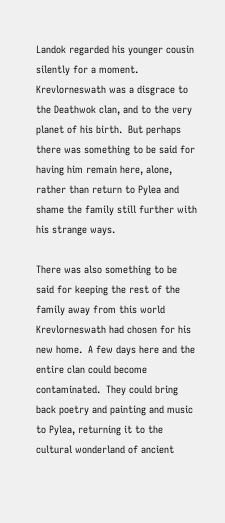Landok regarded his younger cousin silently for a moment.  Krevlorneswath was a disgrace to the Deathwok clan, and to the very planet of his birth.  But perhaps there was something to be said for having him remain here, alone, rather than return to Pylea and shame the family still further with his strange ways.

There was also something to be said for keeping the rest of the family away from this world Krevlorneswath had chosen for his new home.  A few days here and the entire clan could become contaminated.  They could bring back poetry and painting and music to Pylea, returning it to the cultural wonderland of ancient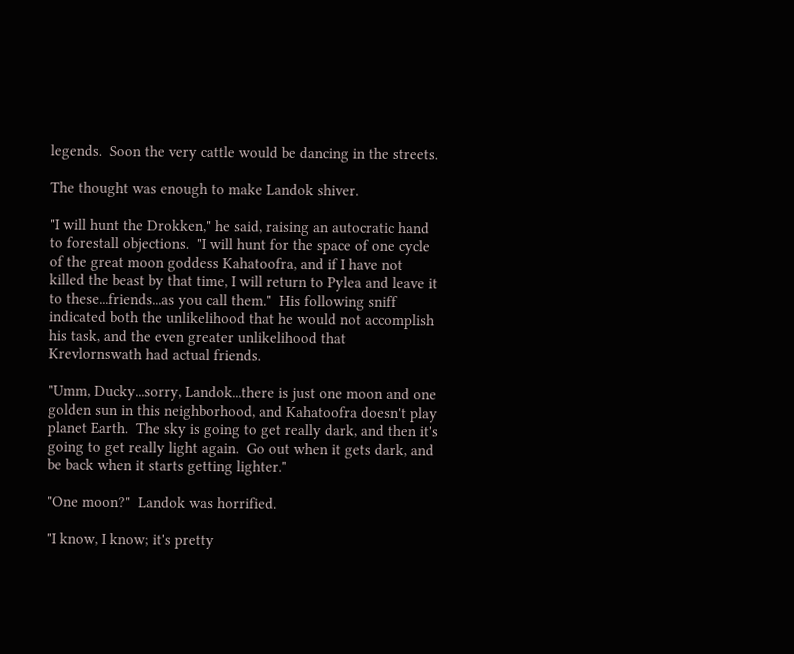legends.  Soon the very cattle would be dancing in the streets.

The thought was enough to make Landok shiver.

"I will hunt the Drokken," he said, raising an autocratic hand to forestall objections.  "I will hunt for the space of one cycle of the great moon goddess Kahatoofra, and if I have not killed the beast by that time, I will return to Pylea and leave it to these...friends...as you call them."  His following sniff indicated both the unlikelihood that he would not accomplish his task, and the even greater unlikelihood that Krevlornswath had actual friends.

"Umm, Ducky...sorry, Landok...there is just one moon and one golden sun in this neighborhood, and Kahatoofra doesn't play planet Earth.  The sky is going to get really dark, and then it's going to get really light again.  Go out when it gets dark, and be back when it starts getting lighter."

"One moon?"  Landok was horrified.

"I know, I know; it's pretty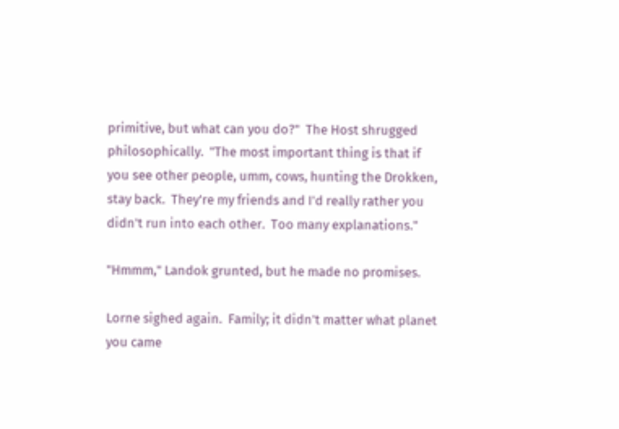primitive, but what can you do?"  The Host shrugged philosophically.  "The most important thing is that if you see other people, umm, cows, hunting the Drokken, stay back.  They're my friends and I'd really rather you didn't run into each other.  Too many explanations."

"Hmmm," Landok grunted, but he made no promises.

Lorne sighed again.  Family; it didn't matter what planet you came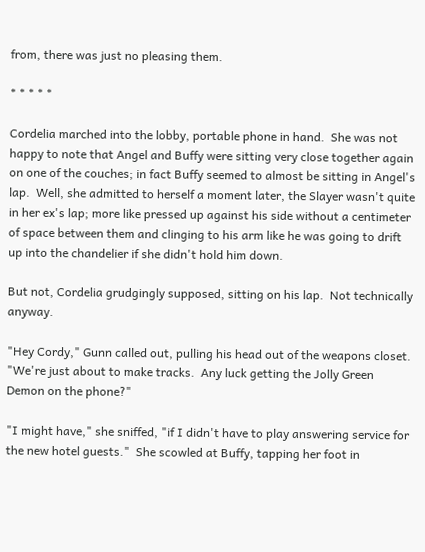from, there was just no pleasing them.

* * * * *

Cordelia marched into the lobby, portable phone in hand.  She was not happy to note that Angel and Buffy were sitting very close together again on one of the couches; in fact Buffy seemed to almost be sitting in Angel's lap.  Well, she admitted to herself a moment later, the Slayer wasn't quite in her ex's lap; more like pressed up against his side without a centimeter of space between them and clinging to his arm like he was going to drift up into the chandelier if she didn't hold him down.

But not, Cordelia grudgingly supposed, sitting on his lap.  Not technically anyway.

"Hey Cordy," Gunn called out, pulling his head out of the weapons closet.  "We're just about to make tracks.  Any luck getting the Jolly Green Demon on the phone?"

"I might have," she sniffed, "if I didn't have to play answering service for the new hotel guests."  She scowled at Buffy, tapping her foot in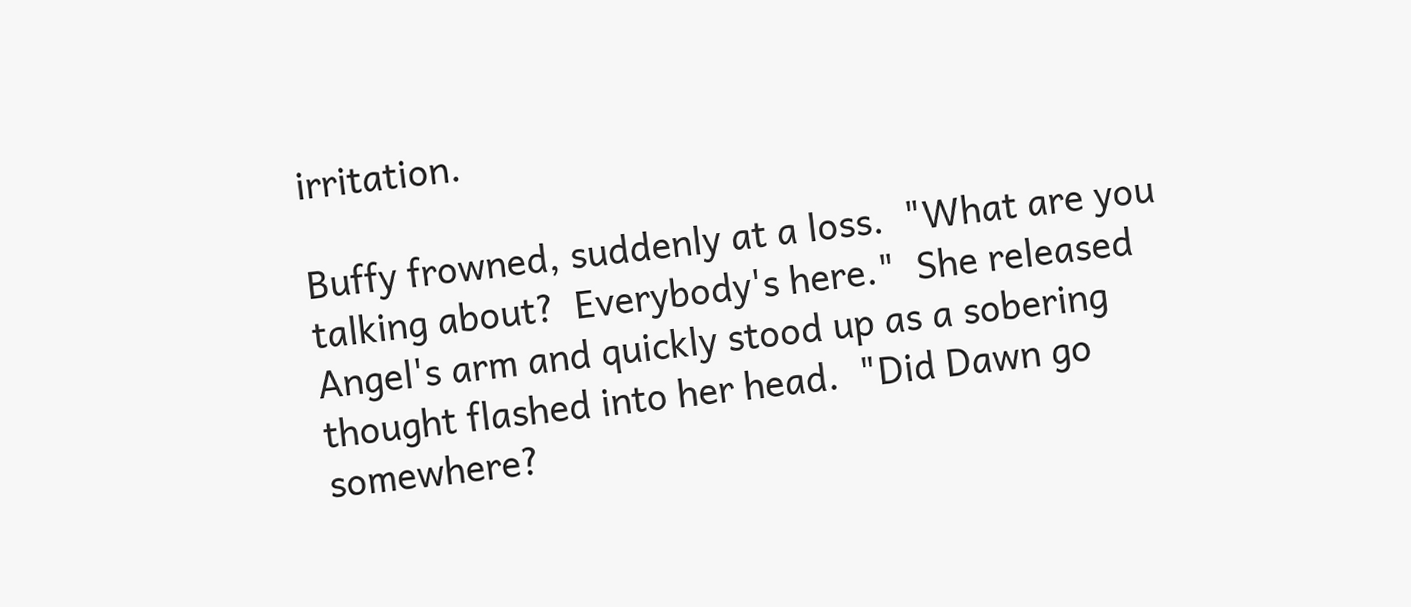irritation.

Buffy frowned, suddenly at a loss.  "What are you talking about?  Everybody's here."  She released Angel's arm and quickly stood up as a sobering thought flashed into her head.  "Did Dawn go somewhere?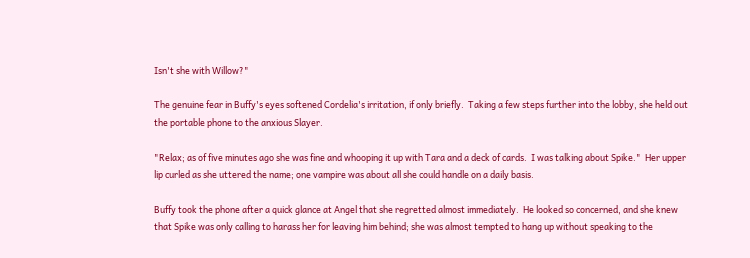Isn't she with Willow?"

The genuine fear in Buffy's eyes softened Cordelia's irritation, if only briefly.  Taking a few steps further into the lobby, she held out the portable phone to the anxious Slayer.

"Relax; as of five minutes ago she was fine and whooping it up with Tara and a deck of cards.  I was talking about Spike."  Her upper lip curled as she uttered the name; one vampire was about all she could handle on a daily basis.

Buffy took the phone after a quick glance at Angel that she regretted almost immediately.  He looked so concerned, and she knew that Spike was only calling to harass her for leaving him behind; she was almost tempted to hang up without speaking to the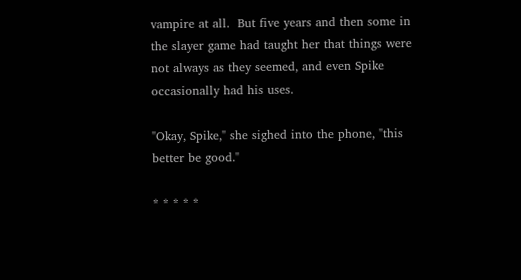vampire at all.  But five years and then some in the slayer game had taught her that things were not always as they seemed, and even Spike occasionally had his uses.

"Okay, Spike," she sighed into the phone, "this better be good."

* * * * *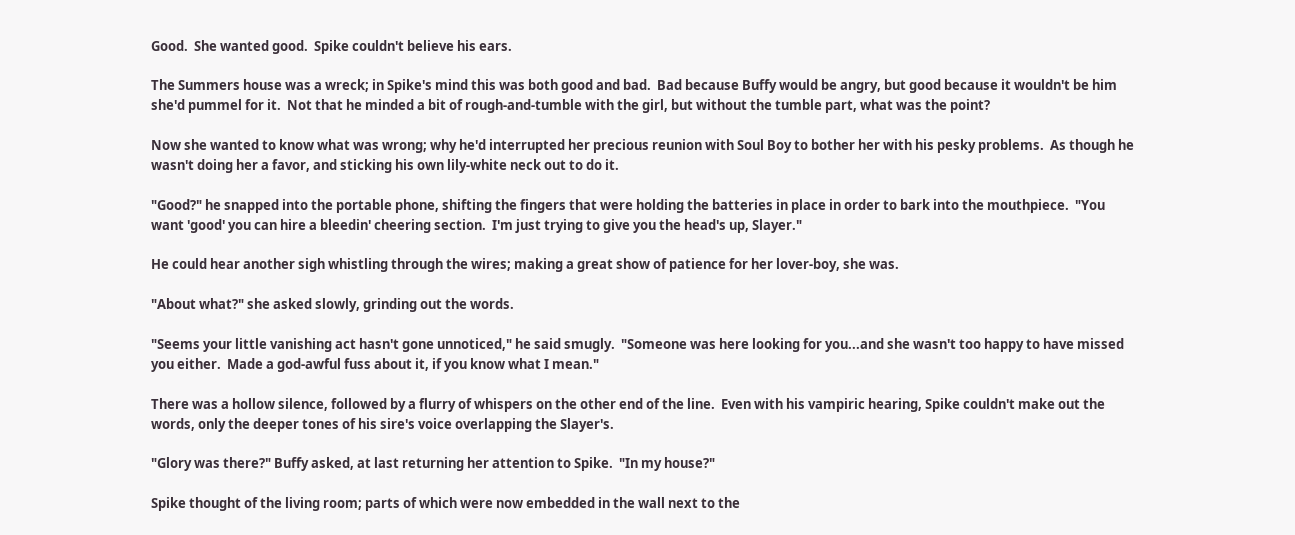Good.  She wanted good.  Spike couldn't believe his ears.

The Summers house was a wreck; in Spike's mind this was both good and bad.  Bad because Buffy would be angry, but good because it wouldn't be him she'd pummel for it.  Not that he minded a bit of rough-and-tumble with the girl, but without the tumble part, what was the point?

Now she wanted to know what was wrong; why he'd interrupted her precious reunion with Soul Boy to bother her with his pesky problems.  As though he wasn't doing her a favor, and sticking his own lily-white neck out to do it.

"Good?" he snapped into the portable phone, shifting the fingers that were holding the batteries in place in order to bark into the mouthpiece.  "You want 'good' you can hire a bleedin' cheering section.  I'm just trying to give you the head's up, Slayer."

He could hear another sigh whistling through the wires; making a great show of patience for her lover-boy, she was.

"About what?" she asked slowly, grinding out the words.

"Seems your little vanishing act hasn't gone unnoticed," he said smugly.  "Someone was here looking for you...and she wasn't too happy to have missed you either.  Made a god-awful fuss about it, if you know what I mean."

There was a hollow silence, followed by a flurry of whispers on the other end of the line.  Even with his vampiric hearing, Spike couldn't make out the words, only the deeper tones of his sire's voice overlapping the Slayer's.

"Glory was there?" Buffy asked, at last returning her attention to Spike.  "In my house?"

Spike thought of the living room; parts of which were now embedded in the wall next to the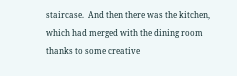staircase.  And then there was the kitchen, which had merged with the dining room thanks to some creative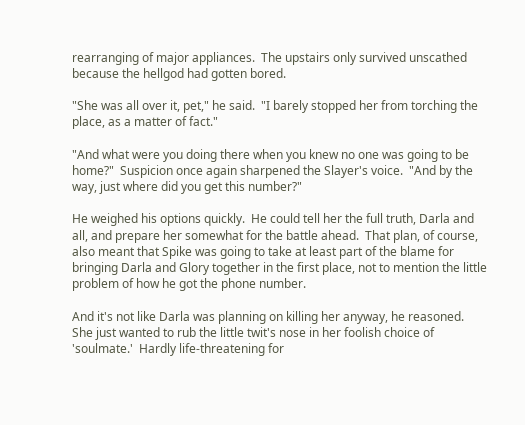rearranging of major appliances.  The upstairs only survived unscathed because the hellgod had gotten bored.

"She was all over it, pet," he said.  "I barely stopped her from torching the place, as a matter of fact."

"And what were you doing there when you knew no one was going to be home?"  Suspicion once again sharpened the Slayer's voice.  "And by the way, just where did you get this number?"

He weighed his options quickly.  He could tell her the full truth, Darla and all, and prepare her somewhat for the battle ahead.  That plan, of course, also meant that Spike was going to take at least part of the blame for bringing Darla and Glory together in the first place, not to mention the little problem of how he got the phone number.

And it's not like Darla was planning on killing her anyway, he reasoned.  She just wanted to rub the little twit's nose in her foolish choice of 'soulmate.'  Hardly life-threatening for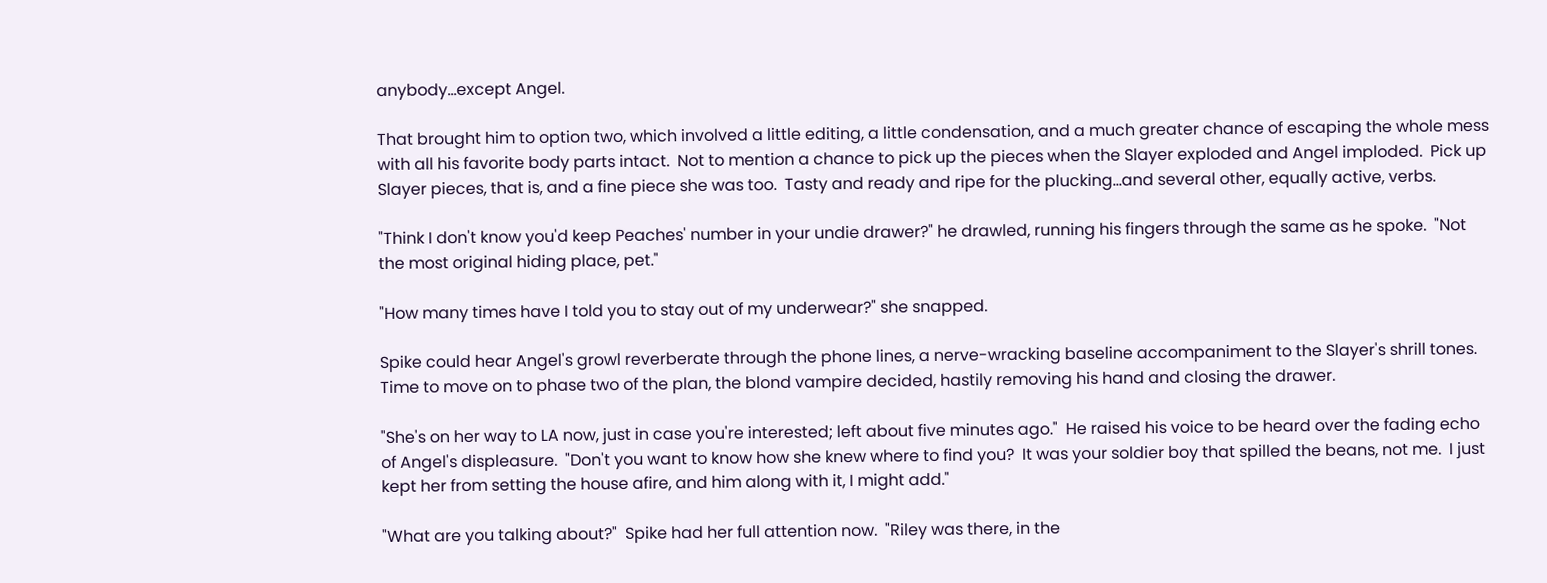anybody...except Angel.

That brought him to option two, which involved a little editing, a little condensation, and a much greater chance of escaping the whole mess with all his favorite body parts intact.  Not to mention a chance to pick up the pieces when the Slayer exploded and Angel imploded.  Pick up Slayer pieces, that is, and a fine piece she was too.  Tasty and ready and ripe for the plucking...and several other, equally active, verbs.

"Think I don't know you'd keep Peaches' number in your undie drawer?" he drawled, running his fingers through the same as he spoke.  "Not the most original hiding place, pet."

"How many times have I told you to stay out of my underwear?" she snapped.

Spike could hear Angel's growl reverberate through the phone lines, a nerve-wracking baseline accompaniment to the Slayer's shrill tones.  Time to move on to phase two of the plan, the blond vampire decided, hastily removing his hand and closing the drawer.

"She's on her way to LA now, just in case you're interested; left about five minutes ago."  He raised his voice to be heard over the fading echo of Angel's displeasure.  "Don't you want to know how she knew where to find you?  It was your soldier boy that spilled the beans, not me.  I just kept her from setting the house afire, and him along with it, I might add."

"What are you talking about?"  Spike had her full attention now.  "Riley was there, in the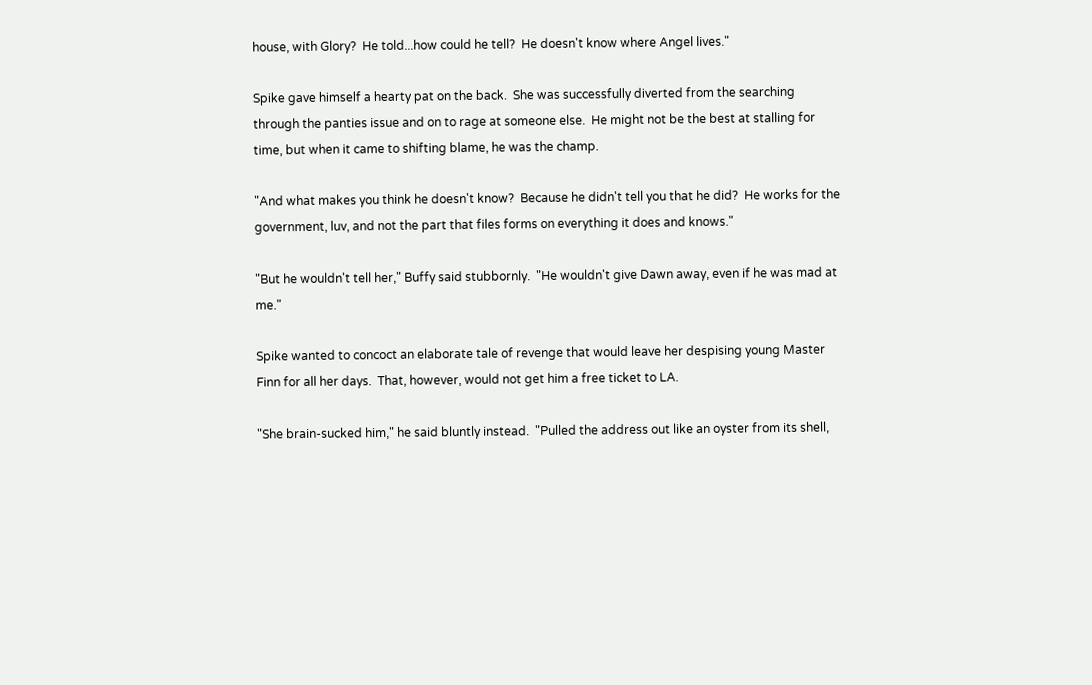house, with Glory?  He told...how could he tell?  He doesn't know where Angel lives."

Spike gave himself a hearty pat on the back.  She was successfully diverted from the searching through the panties issue and on to rage at someone else.  He might not be the best at stalling for time, but when it came to shifting blame, he was the champ.

"And what makes you think he doesn't know?  Because he didn't tell you that he did?  He works for the government, luv, and not the part that files forms on everything it does and knows."

"But he wouldn't tell her," Buffy said stubbornly.  "He wouldn't give Dawn away, even if he was mad at me."

Spike wanted to concoct an elaborate tale of revenge that would leave her despising young Master Finn for all her days.  That, however, would not get him a free ticket to LA.

"She brain-sucked him," he said bluntly instead.  "Pulled the address out like an oyster from its shell,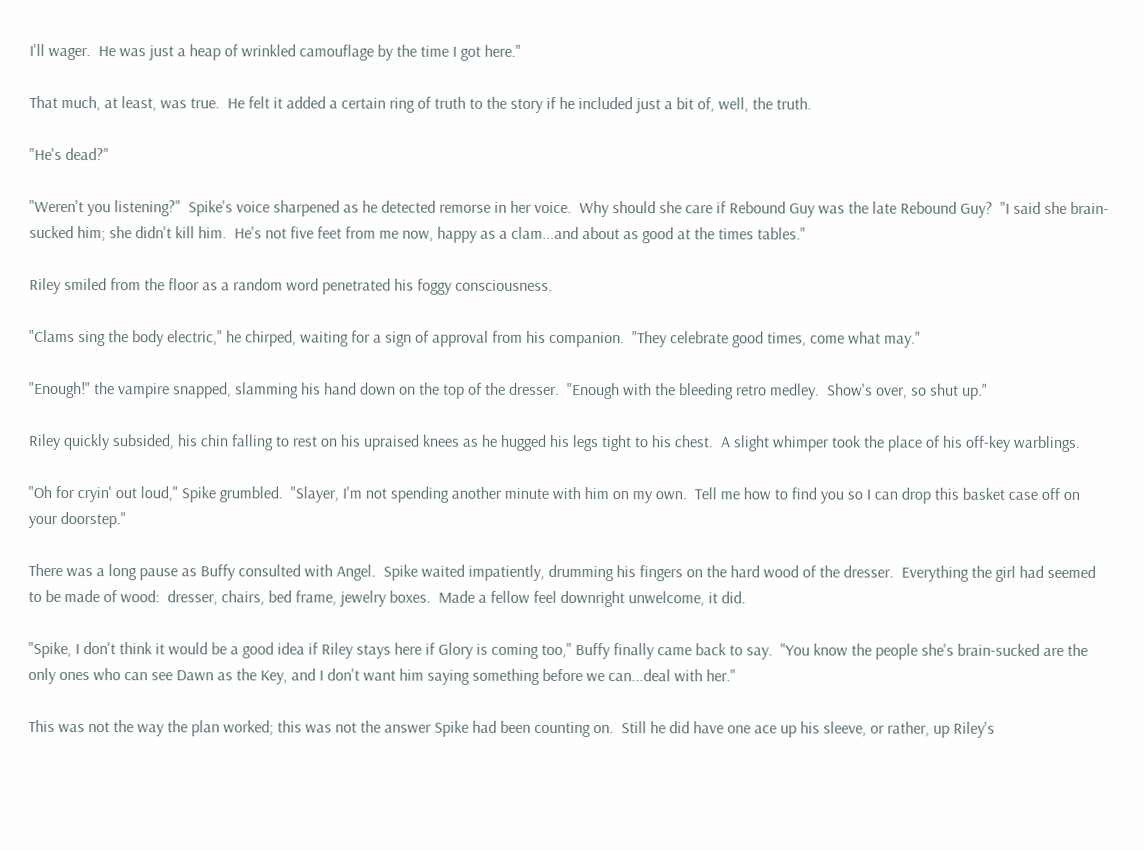I'll wager.  He was just a heap of wrinkled camouflage by the time I got here."

That much, at least, was true.  He felt it added a certain ring of truth to the story if he included just a bit of, well, the truth.

"He's dead?"

"Weren't you listening?"  Spike's voice sharpened as he detected remorse in her voice.  Why should she care if Rebound Guy was the late Rebound Guy?  "I said she brain-sucked him; she didn't kill him.  He's not five feet from me now, happy as a clam...and about as good at the times tables."

Riley smiled from the floor as a random word penetrated his foggy consciousness.

"Clams sing the body electric," he chirped, waiting for a sign of approval from his companion.  "They celebrate good times, come what may."

"Enough!" the vampire snapped, slamming his hand down on the top of the dresser.  "Enough with the bleeding retro medley.  Show's over, so shut up."

Riley quickly subsided, his chin falling to rest on his upraised knees as he hugged his legs tight to his chest.  A slight whimper took the place of his off-key warblings.

"Oh for cryin' out loud," Spike grumbled.  "Slayer, I'm not spending another minute with him on my own.  Tell me how to find you so I can drop this basket case off on your doorstep."

There was a long pause as Buffy consulted with Angel.  Spike waited impatiently, drumming his fingers on the hard wood of the dresser.  Everything the girl had seemed to be made of wood:  dresser, chairs, bed frame, jewelry boxes.  Made a fellow feel downright unwelcome, it did.

"Spike, I don't think it would be a good idea if Riley stays here if Glory is coming too," Buffy finally came back to say.  "You know the people she's brain-sucked are the only ones who can see Dawn as the Key, and I don't want him saying something before we can...deal with her."

This was not the way the plan worked; this was not the answer Spike had been counting on.  Still he did have one ace up his sleeve, or rather, up Riley's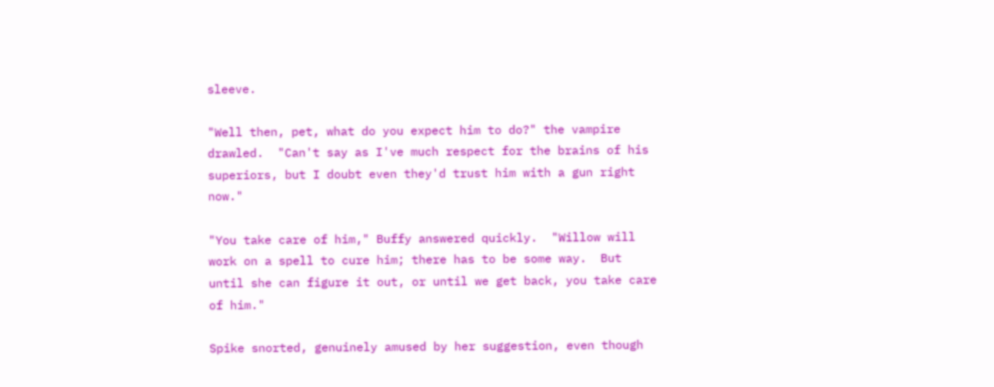sleeve.

"Well then, pet, what do you expect him to do?" the vampire drawled.  "Can't say as I've much respect for the brains of his superiors, but I doubt even they'd trust him with a gun right now."

"You take care of him," Buffy answered quickly.  "Willow will work on a spell to cure him; there has to be some way.  But until she can figure it out, or until we get back, you take care of him."

Spike snorted, genuinely amused by her suggestion, even though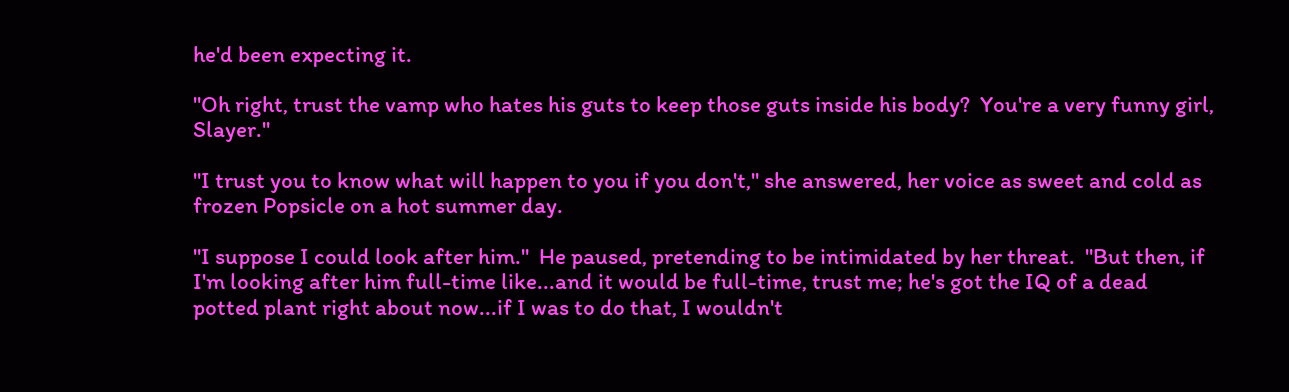he'd been expecting it.

"Oh right, trust the vamp who hates his guts to keep those guts inside his body?  You're a very funny girl, Slayer."

"I trust you to know what will happen to you if you don't," she answered, her voice as sweet and cold as frozen Popsicle on a hot summer day.

"I suppose I could look after him."  He paused, pretending to be intimidated by her threat.  "But then, if I'm looking after him full-time like...and it would be full-time, trust me; he's got the IQ of a dead potted plant right about now...if I was to do that, I wouldn't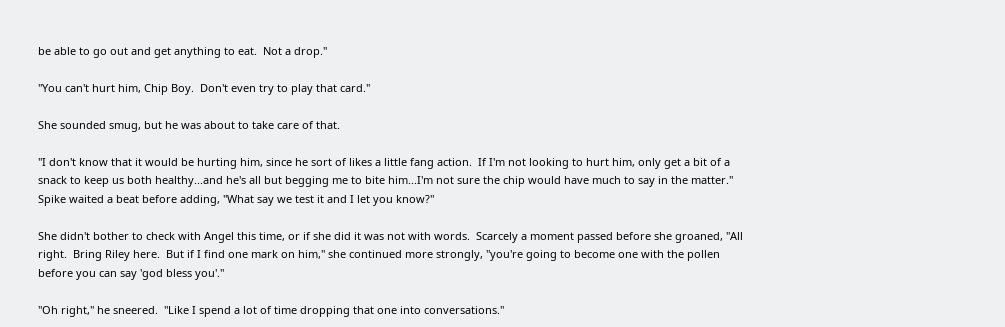be able to go out and get anything to eat.  Not a drop."

"You can't hurt him, Chip Boy.  Don't even try to play that card."

She sounded smug, but he was about to take care of that.

"I don't know that it would be hurting him, since he sort of likes a little fang action.  If I'm not looking to hurt him, only get a bit of a snack to keep us both healthy...and he's all but begging me to bite him...I'm not sure the chip would have much to say in the matter."  Spike waited a beat before adding, "What say we test it and I let you know?"

She didn't bother to check with Angel this time, or if she did it was not with words.  Scarcely a moment passed before she groaned, "All right.  Bring Riley here.  But if I find one mark on him," she continued more strongly, "you're going to become one with the pollen before you can say 'god bless you'."

"Oh right," he sneered.  "Like I spend a lot of time dropping that one into conversations."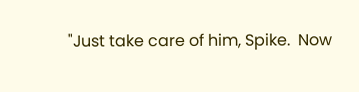"Just take care of him, Spike.  Now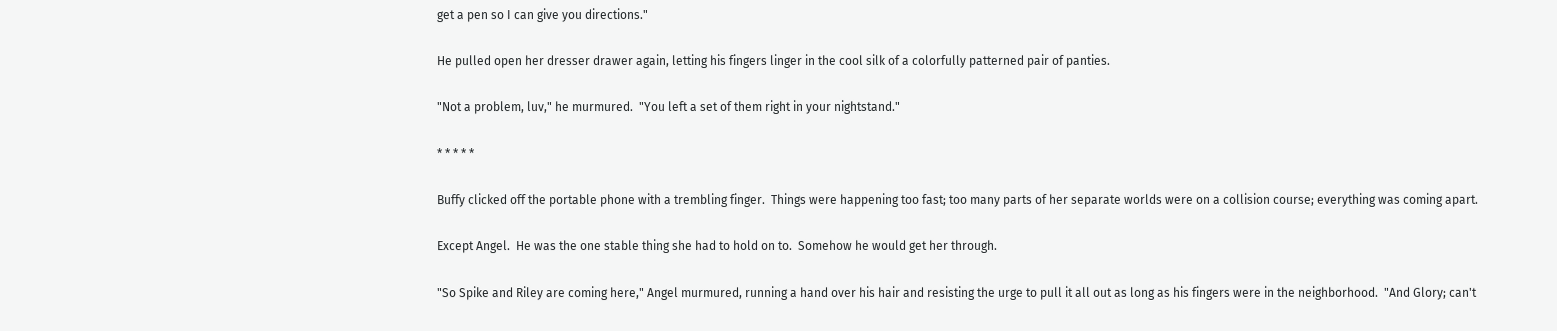get a pen so I can give you directions."

He pulled open her dresser drawer again, letting his fingers linger in the cool silk of a colorfully patterned pair of panties.

"Not a problem, luv," he murmured.  "You left a set of them right in your nightstand."

* * * * *

Buffy clicked off the portable phone with a trembling finger.  Things were happening too fast; too many parts of her separate worlds were on a collision course; everything was coming apart.

Except Angel.  He was the one stable thing she had to hold on to.  Somehow he would get her through.

"So Spike and Riley are coming here," Angel murmured, running a hand over his hair and resisting the urge to pull it all out as long as his fingers were in the neighborhood.  "And Glory; can't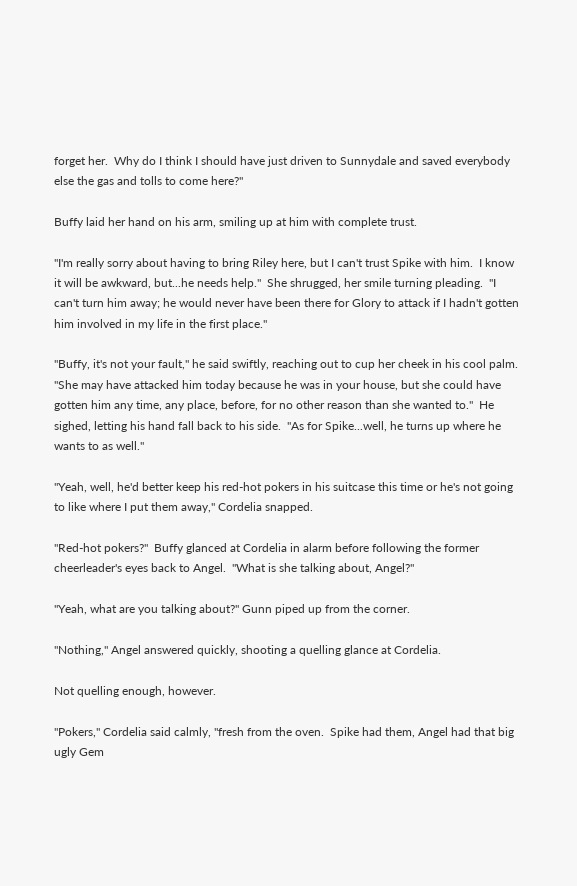forget her.  Why do I think I should have just driven to Sunnydale and saved everybody else the gas and tolls to come here?"

Buffy laid her hand on his arm, smiling up at him with complete trust.

"I'm really sorry about having to bring Riley here, but I can't trust Spike with him.  I know it will be awkward, but...he needs help."  She shrugged, her smile turning pleading.  "I can't turn him away; he would never have been there for Glory to attack if I hadn't gotten him involved in my life in the first place."

"Buffy, it's not your fault," he said swiftly, reaching out to cup her cheek in his cool palm.  "She may have attacked him today because he was in your house, but she could have gotten him any time, any place, before, for no other reason than she wanted to."  He sighed, letting his hand fall back to his side.  "As for Spike...well, he turns up where he wants to as well."

"Yeah, well, he'd better keep his red-hot pokers in his suitcase this time or he's not going to like where I put them away," Cordelia snapped.

"Red-hot pokers?"  Buffy glanced at Cordelia in alarm before following the former cheerleader's eyes back to Angel.  "What is she talking about, Angel?"

"Yeah, what are you talking about?" Gunn piped up from the corner.

"Nothing," Angel answered quickly, shooting a quelling glance at Cordelia.

Not quelling enough, however.

"Pokers," Cordelia said calmly, "fresh from the oven.  Spike had them, Angel had that big ugly Gem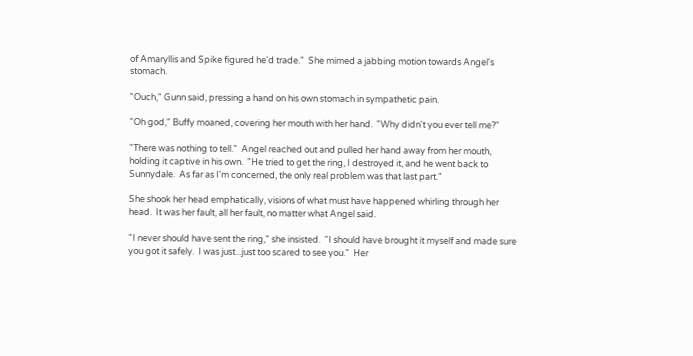of Amaryllis and Spike figured he'd trade."  She mimed a jabbing motion towards Angel's stomach.

"Ouch," Gunn said, pressing a hand on his own stomach in sympathetic pain.

"Oh god," Buffy moaned, covering her mouth with her hand.  "Why didn't you ever tell me?"

"There was nothing to tell."  Angel reached out and pulled her hand away from her mouth, holding it captive in his own.  "He tried to get the ring, I destroyed it, and he went back to Sunnydale.  As far as I'm concerned, the only real problem was that last part."

She shook her head emphatically, visions of what must have happened whirling through her head.  It was her fault, all her fault, no matter what Angel said.

"I never should have sent the ring," she insisted.  "I should have brought it myself and made sure you got it safely.  I was just...just too scared to see you."  Her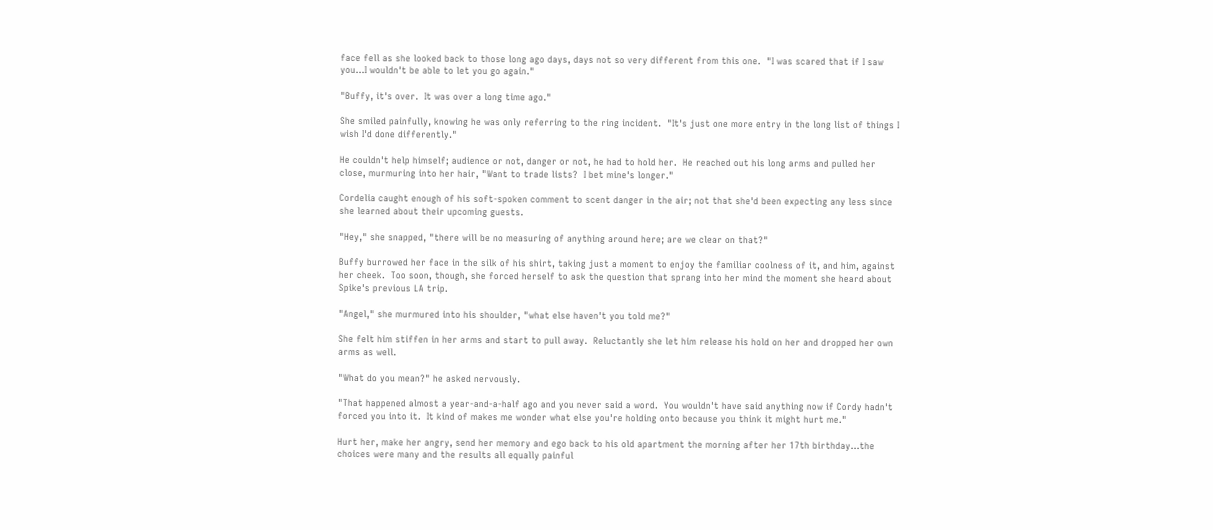face fell as she looked back to those long ago days, days not so very different from this one.  "I was scared that if I saw you...I wouldn't be able to let you go again."

"Buffy, it's over.  It was over a long time ago."

She smiled painfully, knowing he was only referring to the ring incident.  "It's just one more entry in the long list of things I wish I'd done differently."

He couldn't help himself; audience or not, danger or not, he had to hold her.  He reached out his long arms and pulled her close, murmuring into her hair, "Want to trade lists?  I bet mine's longer."

Cordelia caught enough of his soft-spoken comment to scent danger in the air; not that she'd been expecting any less since she learned about their upcoming guests.

"Hey," she snapped, "there will be no measuring of anything around here; are we clear on that?"

Buffy burrowed her face in the silk of his shirt, taking just a moment to enjoy the familiar coolness of it, and him, against her cheek.  Too soon, though, she forced herself to ask the question that sprang into her mind the moment she heard about Spike's previous LA trip.

"Angel," she murmured into his shoulder, "what else haven't you told me?"

She felt him stiffen in her arms and start to pull away.  Reluctantly she let him release his hold on her and dropped her own arms as well.

"What do you mean?" he asked nervously.

"That happened almost a year-and-a-half ago and you never said a word.  You wouldn't have said anything now if Cordy hadn't forced you into it.  It kind of makes me wonder what else you're holding onto because you think it might hurt me."

Hurt her, make her angry, send her memory and ego back to his old apartment the morning after her 17th birthday...the choices were many and the results all equally painful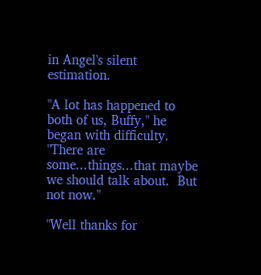in Angel's silent estimation.

"A lot has happened to both of us, Buffy," he began with difficulty.  "There are some...things...that maybe we should talk about.  But not now."

"Well thanks for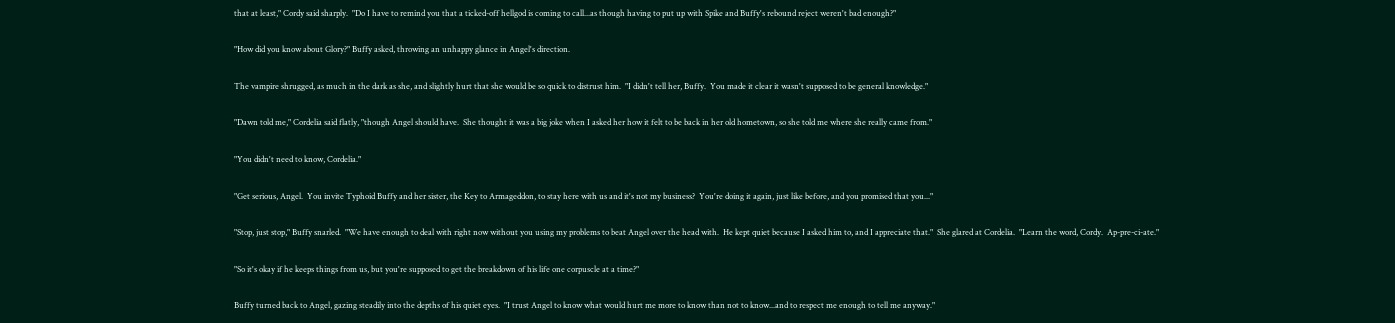that at least," Cordy said sharply.  "Do I have to remind you that a ticked-off hellgod is coming to call...as though having to put up with Spike and Buffy's rebound reject weren't bad enough?"

"How did you know about Glory?" Buffy asked, throwing an unhappy glance in Angel's direction.

The vampire shrugged, as much in the dark as she, and slightly hurt that she would be so quick to distrust him.  "I didn't tell her, Buffy.  You made it clear it wasn't supposed to be general knowledge."

"Dawn told me," Cordelia said flatly, "though Angel should have.  She thought it was a big joke when I asked her how it felt to be back in her old hometown, so she told me where she really came from."

"You didn't need to know, Cordelia."

"Get serious, Angel.  You invite Typhoid Buffy and her sister, the Key to Armageddon, to stay here with us and it's not my business?  You're doing it again, just like before, and you promised that you..."

"Stop, just stop," Buffy snarled.  "We have enough to deal with right now without you using my problems to beat Angel over the head with.  He kept quiet because I asked him to, and I appreciate that."  She glared at Cordelia.  "Learn the word, Cordy.  Ap-pre-ci-ate."

"So it's okay if he keeps things from us, but you're supposed to get the breakdown of his life one corpuscle at a time?"

Buffy turned back to Angel, gazing steadily into the depths of his quiet eyes.  "I trust Angel to know what would hurt me more to know than not to know...and to respect me enough to tell me anyway."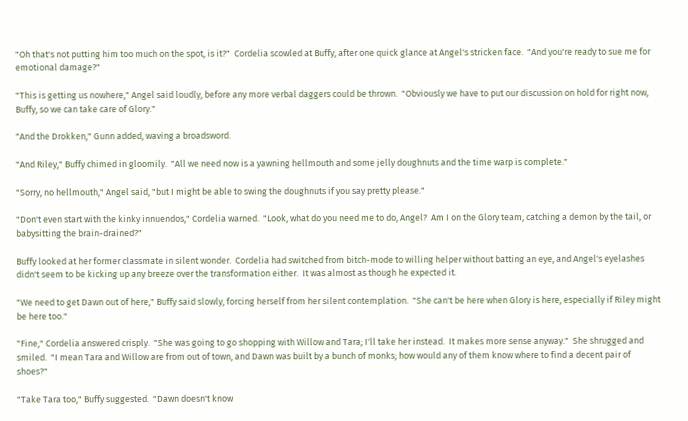"Oh that's not putting him too much on the spot, is it?"  Cordelia scowled at Buffy, after one quick glance at Angel's stricken face.  "And you're ready to sue me for emotional damage?"

"This is getting us nowhere," Angel said loudly, before any more verbal daggers could be thrown.  "Obviously we have to put our discussion on hold for right now, Buffy, so we can take care of Glory."

"And the Drokken," Gunn added, waving a broadsword.

"And Riley," Buffy chimed in gloomily.  "All we need now is a yawning hellmouth and some jelly doughnuts and the time warp is complete."

"Sorry, no hellmouth," Angel said, "but I might be able to swing the doughnuts if you say pretty please."

"Don't even start with the kinky innuendos," Cordelia warned.  "Look, what do you need me to do, Angel?  Am I on the Glory team, catching a demon by the tail, or babysitting the brain-drained?"

Buffy looked at her former classmate in silent wonder.  Cordelia had switched from bitch-mode to willing helper without batting an eye, and Angel's eyelashes didn't seem to be kicking up any breeze over the transformation either.  It was almost as though he expected it.

"We need to get Dawn out of here," Buffy said slowly, forcing herself from her silent contemplation.  "She can't be here when Glory is here, especially if Riley might be here too."

"Fine," Cordelia answered crisply.  "She was going to go shopping with Willow and Tara; I'll take her instead.  It makes more sense anyway."  She shrugged and smiled.  "I mean Tara and Willow are from out of town, and Dawn was built by a bunch of monks; how would any of them know where to find a decent pair of shoes?"

"Take Tara too," Buffy suggested.  "Dawn doesn't know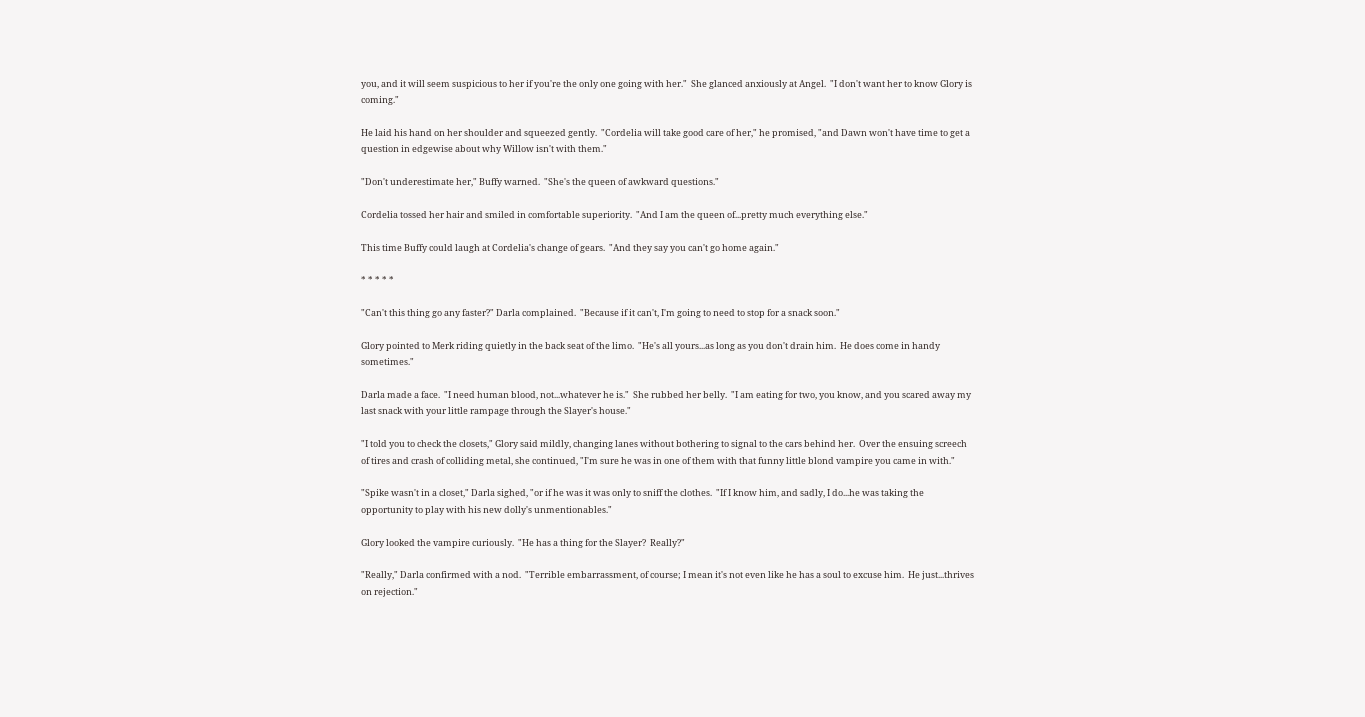you, and it will seem suspicious to her if you're the only one going with her."  She glanced anxiously at Angel.  "I don't want her to know Glory is coming."

He laid his hand on her shoulder and squeezed gently.  "Cordelia will take good care of her," he promised, "and Dawn won't have time to get a question in edgewise about why Willow isn't with them."

"Don't underestimate her," Buffy warned.  "She's the queen of awkward questions."

Cordelia tossed her hair and smiled in comfortable superiority.  "And I am the queen of...pretty much everything else."

This time Buffy could laugh at Cordelia's change of gears.  "And they say you can't go home again."

* * * * *

"Can't this thing go any faster?" Darla complained.  "Because if it can't, I'm going to need to stop for a snack soon."

Glory pointed to Merk riding quietly in the back seat of the limo.  "He's all yours...as long as you don't drain him.  He does come in handy sometimes."

Darla made a face.  "I need human blood, not...whatever he is."  She rubbed her belly.  "I am eating for two, you know, and you scared away my last snack with your little rampage through the Slayer's house."

"I told you to check the closets," Glory said mildly, changing lanes without bothering to signal to the cars behind her.  Over the ensuing screech of tires and crash of colliding metal, she continued, "I'm sure he was in one of them with that funny little blond vampire you came in with."

"Spike wasn't in a closet," Darla sighed, "or if he was it was only to sniff the clothes.  "If I know him, and sadly, I do...he was taking the opportunity to play with his new dolly's unmentionables."

Glory looked the vampire curiously.  "He has a thing for the Slayer?  Really?"

"Really," Darla confirmed with a nod.  "Terrible embarrassment, of course; I mean it's not even like he has a soul to excuse him.  He just...thrives on rejection."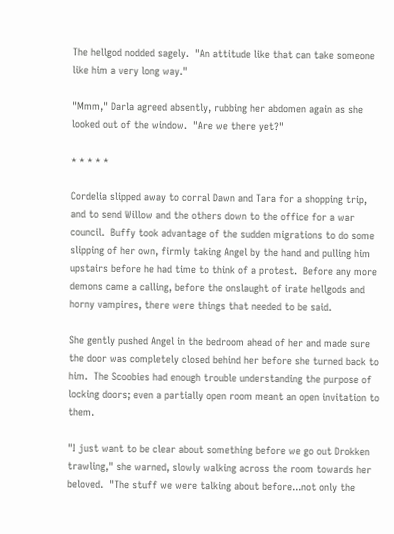The hellgod nodded sagely.  "An attitude like that can take someone like him a very long way."

"Mmm," Darla agreed absently, rubbing her abdomen again as she looked out of the window.  "Are we there yet?"

* * * * *

Cordelia slipped away to corral Dawn and Tara for a shopping trip, and to send Willow and the others down to the office for a war council.  Buffy took advantage of the sudden migrations to do some slipping of her own, firmly taking Angel by the hand and pulling him upstairs before he had time to think of a protest.  Before any more demons came a calling, before the onslaught of irate hellgods and horny vampires, there were things that needed to be said.

She gently pushed Angel in the bedroom ahead of her and made sure the door was completely closed behind her before she turned back to him.  The Scoobies had enough trouble understanding the purpose of locking doors; even a partially open room meant an open invitation to them.

"I just want to be clear about something before we go out Drokken trawling," she warned, slowly walking across the room towards her beloved.  "The stuff we were talking about before...not only the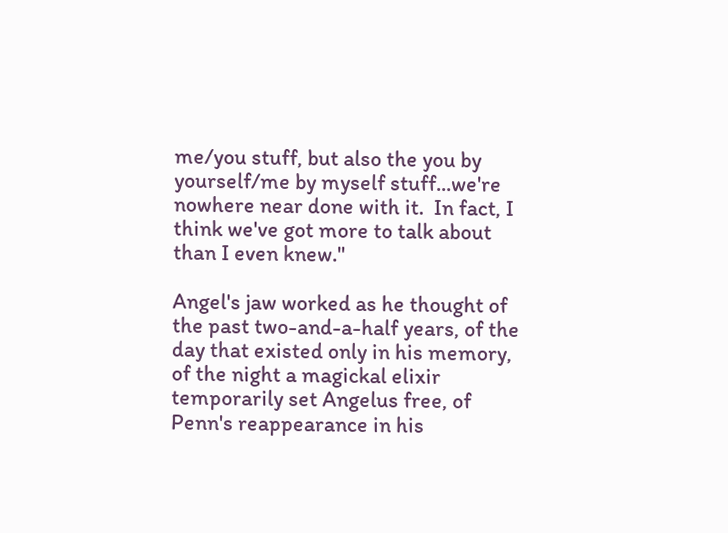me/you stuff, but also the you by yourself/me by myself stuff...we're nowhere near done with it.  In fact, I think we've got more to talk about than I even knew."

Angel's jaw worked as he thought of the past two-and-a-half years, of the day that existed only in his memory, of the night a magickal elixir temporarily set Angelus free, of Penn's reappearance in his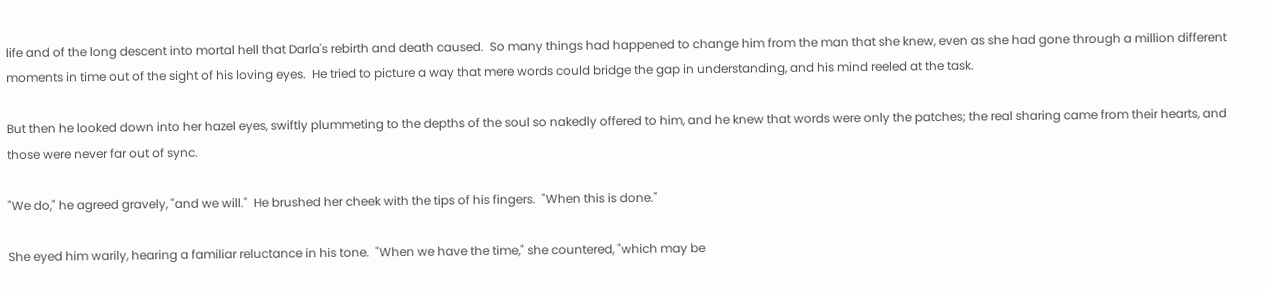life and of the long descent into mortal hell that Darla's rebirth and death caused.  So many things had happened to change him from the man that she knew, even as she had gone through a million different moments in time out of the sight of his loving eyes.  He tried to picture a way that mere words could bridge the gap in understanding, and his mind reeled at the task.

But then he looked down into her hazel eyes, swiftly plummeting to the depths of the soul so nakedly offered to him, and he knew that words were only the patches; the real sharing came from their hearts, and those were never far out of sync.

"We do," he agreed gravely, "and we will."  He brushed her cheek with the tips of his fingers.  "When this is done."

She eyed him warily, hearing a familiar reluctance in his tone.  "When we have the time," she countered, "which may be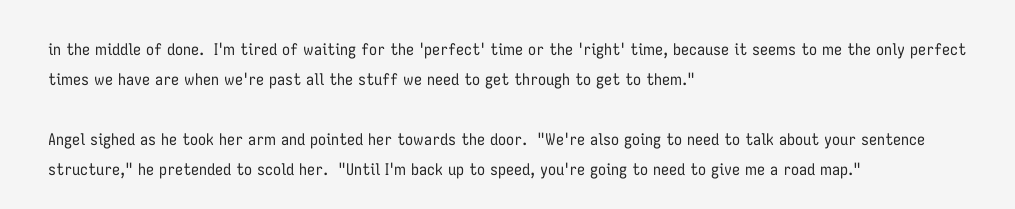in the middle of done.  I'm tired of waiting for the 'perfect' time or the 'right' time, because it seems to me the only perfect times we have are when we're past all the stuff we need to get through to get to them."

Angel sighed as he took her arm and pointed her towards the door.  "We're also going to need to talk about your sentence structure," he pretended to scold her.  "Until I'm back up to speed, you're going to need to give me a road map."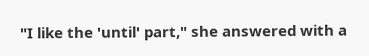"I like the 'until' part," she answered with a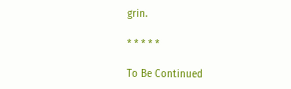grin.

* * * * *

To Be Continued